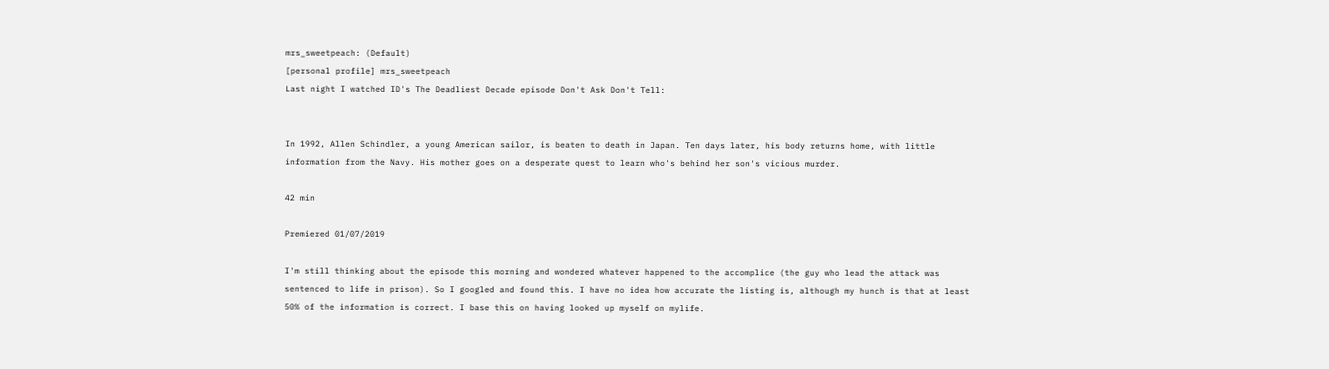mrs_sweetpeach: (Default)
[personal profile] mrs_sweetpeach
Last night I watched ID's The Deadliest Decade episode Don't Ask Don't Tell:


In 1992, Allen Schindler, a young American sailor, is beaten to death in Japan. Ten days later, his body returns home, with little information from the Navy. His mother goes on a desperate quest to learn who's behind her son's vicious murder.

42 min

Premiered 01/07/2019

I'm still thinking about the episode this morning and wondered whatever happened to the accomplice (the guy who lead the attack was sentenced to life in prison). So I googled and found this. I have no idea how accurate the listing is, although my hunch is that at least 50% of the information is correct. I base this on having looked up myself on mylife.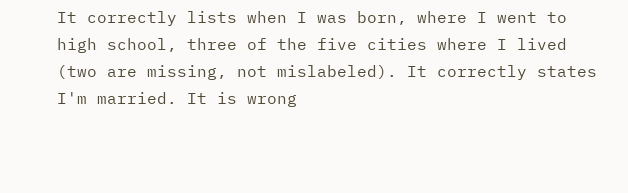It correctly lists when I was born, where I went to high school, three of the five cities where I lived (two are missing, not mislabeled). It correctly states I'm married. It is wrong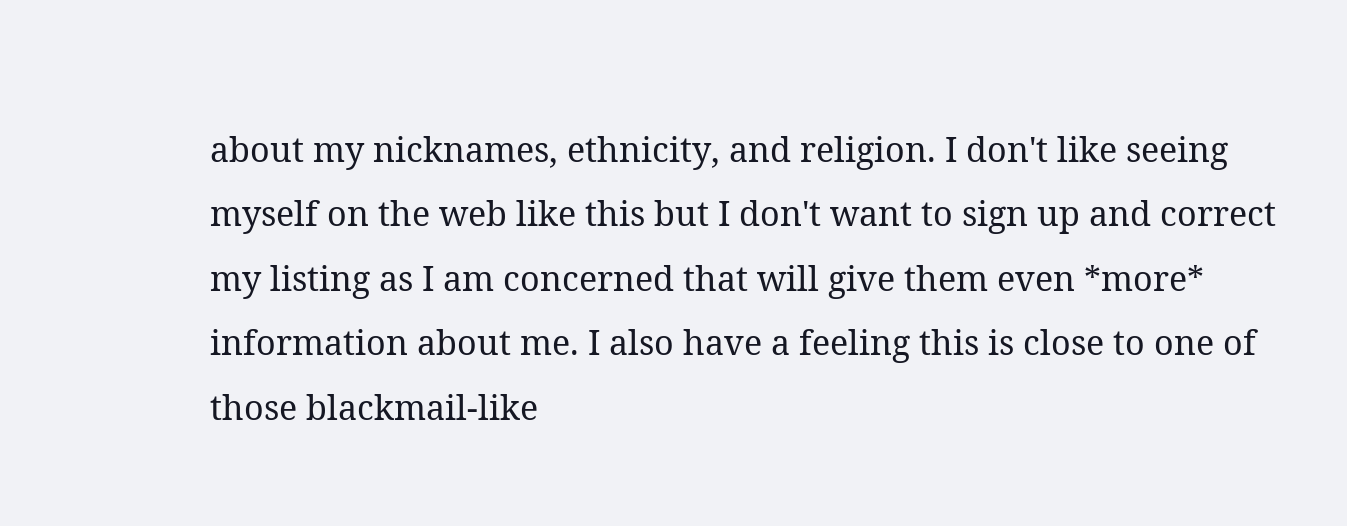about my nicknames, ethnicity, and religion. I don't like seeing myself on the web like this but I don't want to sign up and correct my listing as I am concerned that will give them even *more* information about me. I also have a feeling this is close to one of those blackmail-like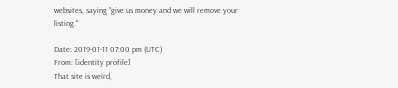websites, saying "give us money and we will remove your listing."

Date: 2019-01-11 07:00 pm (UTC)
From: [identity profile]
That site is weird,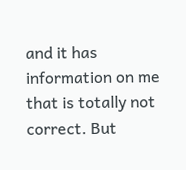and it has information on me that is totally not correct. But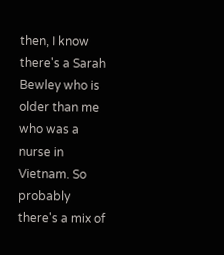then, I know there's a Sarah Bewley who is older than me who was a nurse in Vietnam. So probably there's a mix of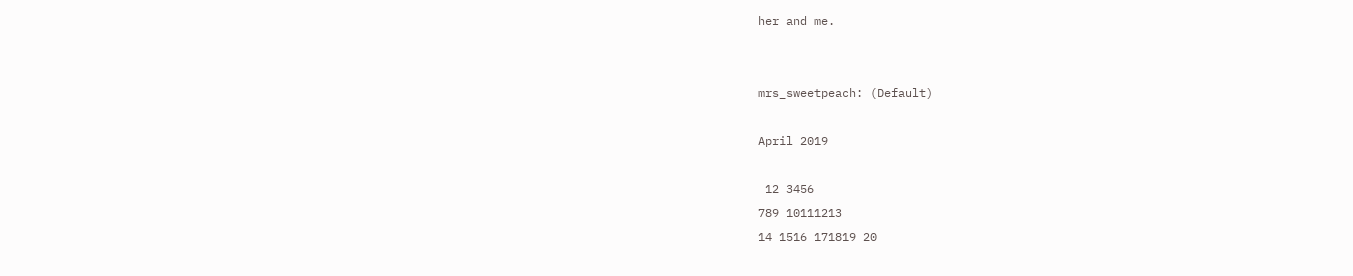her and me.


mrs_sweetpeach: (Default)

April 2019

 12 3456
789 10111213
14 1516 171819 20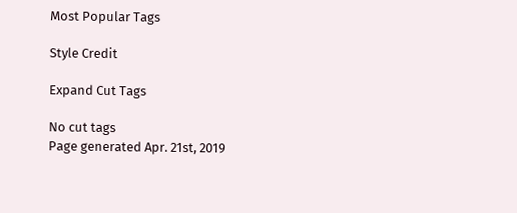Most Popular Tags

Style Credit

Expand Cut Tags

No cut tags
Page generated Apr. 21st, 2019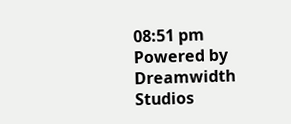08:51 pm
Powered by Dreamwidth Studios